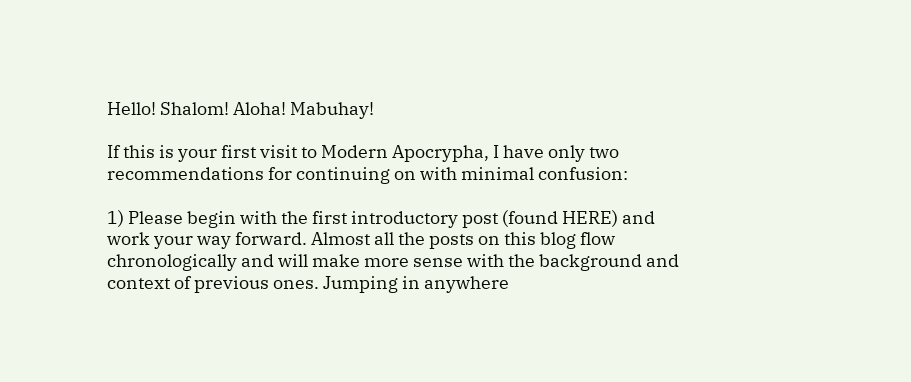Hello! Shalom! Aloha! Mabuhay!

If this is your first visit to Modern Apocrypha, I have only two recommendations for continuing on with minimal confusion:

1) Please begin with the first introductory post (found HERE) and work your way forward. Almost all the posts on this blog flow chronologically and will make more sense with the background and context of previous ones. Jumping in anywhere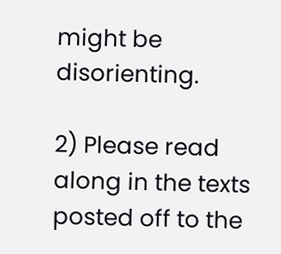might be disorienting.

2) Please read along in the texts posted off to the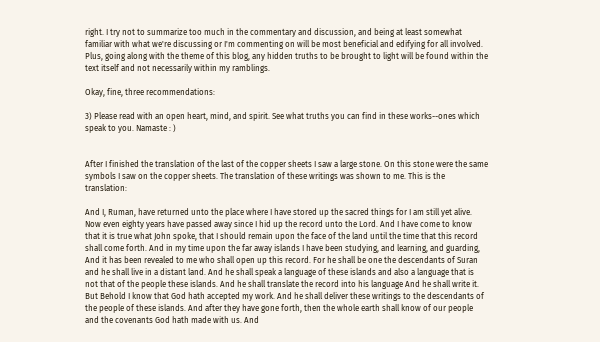right. I try not to summarize too much in the commentary and discussion, and being at least somewhat familiar with what we're discussing or I'm commenting on will be most beneficial and edifying for all involved. Plus, going along with the theme of this blog, any hidden truths to be brought to light will be found within the text itself and not necessarily within my ramblings.

Okay, fine, three recommendations:

3) Please read with an open heart, mind, and spirit. See what truths you can find in these works--ones which speak to you. Namaste : )


After I finished the translation of the last of the copper sheets I saw a large stone. On this stone were the same symbols I saw on the copper sheets. The translation of these writings was shown to me. This is the translation:

And I, Ruman, have returned unto the place where I have stored up the sacred things for I am still yet alive. Now even eighty years have passed away since I hid up the record unto the Lord. And I have come to know that it is true what John spoke, that I should remain upon the face of the land until the time that this record shall come forth. And in my time upon the far away islands I have been studying, and learning, and guarding, And it has been revealed to me who shall open up this record. For he shall be one the descendants of Suran and he shall live in a distant land. And he shall speak a language of these islands and also a language that is not that of the people these islands. And he shall translate the record into his language And he shall write it. But Behold I know that God hath accepted my work. And he shall deliver these writings to the descendants of the people of these islands. And after they have gone forth, then the whole earth shall know of our people and the covenants God hath made with us. And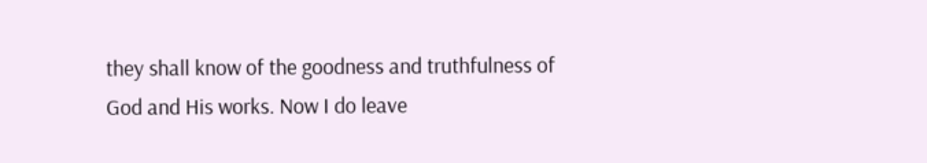they shall know of the goodness and truthfulness of God and His works. Now I do leave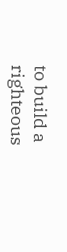to build a righteous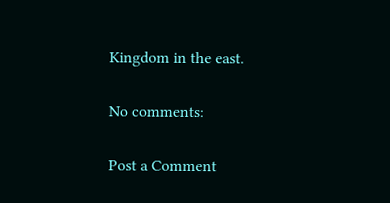Kingdom in the east.

No comments:

Post a Comment